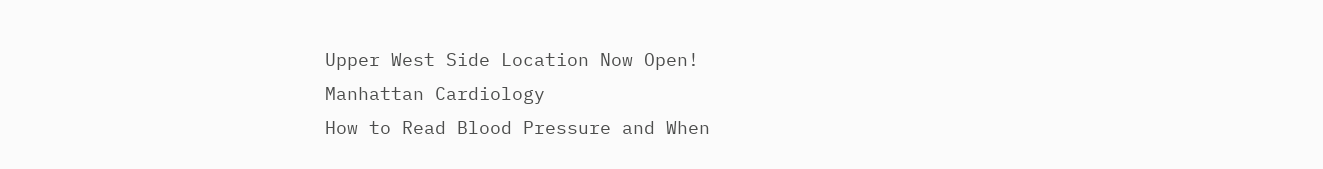Upper West Side Location Now Open!
Manhattan Cardiology
How to Read Blood Pressure and When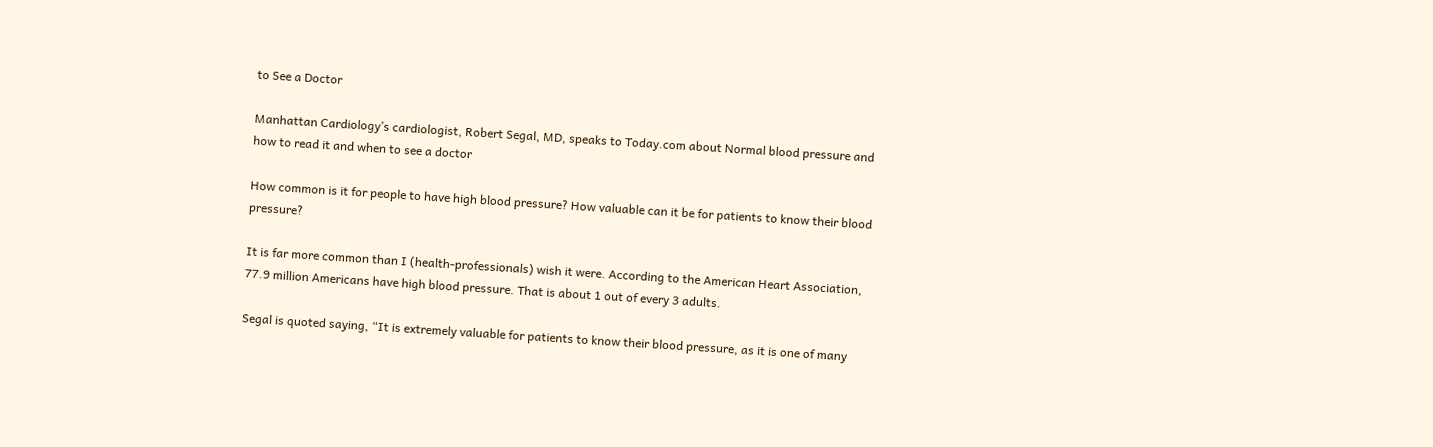to See a Doctor

Manhattan Cardiology’s cardiologist, Robert Segal, MD, speaks to Today.com about Normal blood pressure and how to read it and when to see a doctor

How common is it for people to have high blood pressure? How valuable can it be for patients to know their blood pressure?

It is far more common than I (health-professionals) wish it were. According to the American Heart Association, 77.9 million Americans have high blood pressure. That is about 1 out of every 3 adults.

Segal is quoted saying, “It is extremely valuable for patients to know their blood pressure, as it is one of many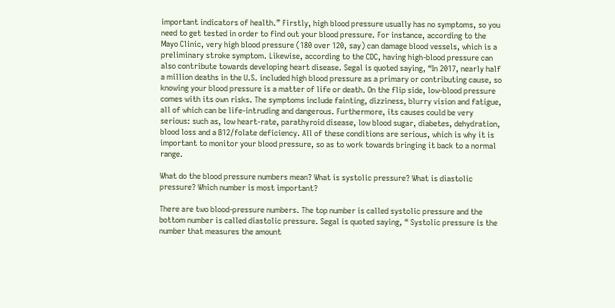important indicators of health.” Firstly, high blood pressure usually has no symptoms, so you need to get tested in order to find out your blood pressure. For instance, according to the Mayo Clinic, very high blood pressure (180 over 120, say) can damage blood vessels, which is a preliminary stroke symptom. Likewise, according to the CDC, having high-blood pressure can also contribute towards developing heart disease. Segal is quoted saying, “In 2017, nearly half a million deaths in the U.S. included high blood pressure as a primary or contributing cause, so knowing your blood pressure is a matter of life or death. On the flip side, low-blood pressure comes with its own risks. The symptoms include fainting, dizziness, blurry vision and fatigue, all of which can be life-intruding and dangerous. Furthermore, its causes could be very serious: such as, low heart-rate, parathyroid disease, low blood sugar, diabetes, dehydration, blood loss and a B12/folate deficiency. All of these conditions are serious, which is why it is important to monitor your blood pressure, so as to work towards bringing it back to a normal range.

What do the blood pressure numbers mean? What is systolic pressure? What is diastolic pressure? Which number is most important?

There are two blood-pressure numbers. The top number is called systolic pressure and the bottom number is called diastolic pressure. Segal is quoted saying, “ Systolic pressure is the number that measures the amount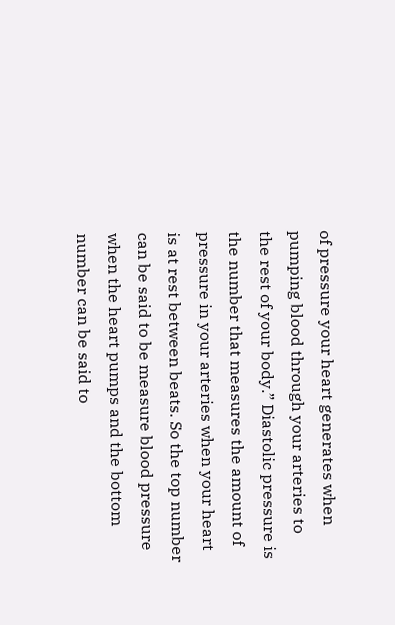of pressure your heart generates when pumping blood through your arteries to the rest of your body.” Diastolic pressure is the number that measures the amount of pressure in your arteries when your heart is at rest between beats. So the top number can be said to be measure blood pressure when the heart pumps and the bottom number can be said to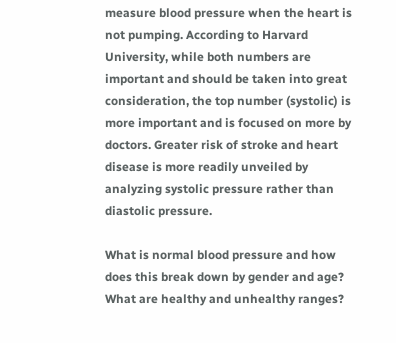measure blood pressure when the heart is not pumping. According to Harvard University, while both numbers are important and should be taken into great consideration, the top number (systolic) is more important and is focused on more by doctors. Greater risk of stroke and heart disease is more readily unveiled by analyzing systolic pressure rather than diastolic pressure.

What is normal blood pressure and how does this break down by gender and age? What are healthy and unhealthy ranges?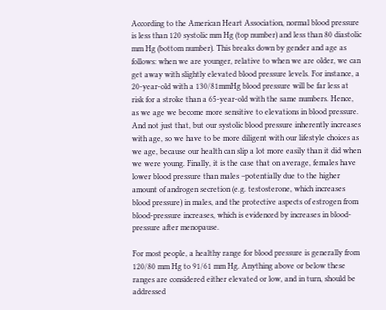According to the American Heart Association, normal blood pressure is less than 120 systolic mm Hg (top number) and less than 80 diastolic mm Hg (bottom number). This breaks down by gender and age as follows: when we are younger, relative to when we are older, we can get away with slightly elevated blood pressure levels. For instance, a 20-year-old with a 130/81mmHg blood pressure will be far less at risk for a stroke than a 65-year-old with the same numbers. Hence, as we age we become more sensitive to elevations in blood pressure. And not just that, but our systolic blood pressure inherently increases with age, so we have to be more diligent with our lifestyle choices as we age, because our health can slip a lot more easily than it did when we were young. Finally, it is the case that on average, females have lower blood pressure than males –potentially due to the higher amount of androgen secretion (e.g. testosterone, which increases blood pressure) in males, and the protective aspects of estrogen from blood-pressure increases, which is evidenced by increases in blood-pressure after menopause.

For most people, a healthy range for blood pressure is generally from 120/80 mm Hg to 91/61 mm Hg. Anything above or below these ranges are considered either elevated or low, and in turn, should be addressed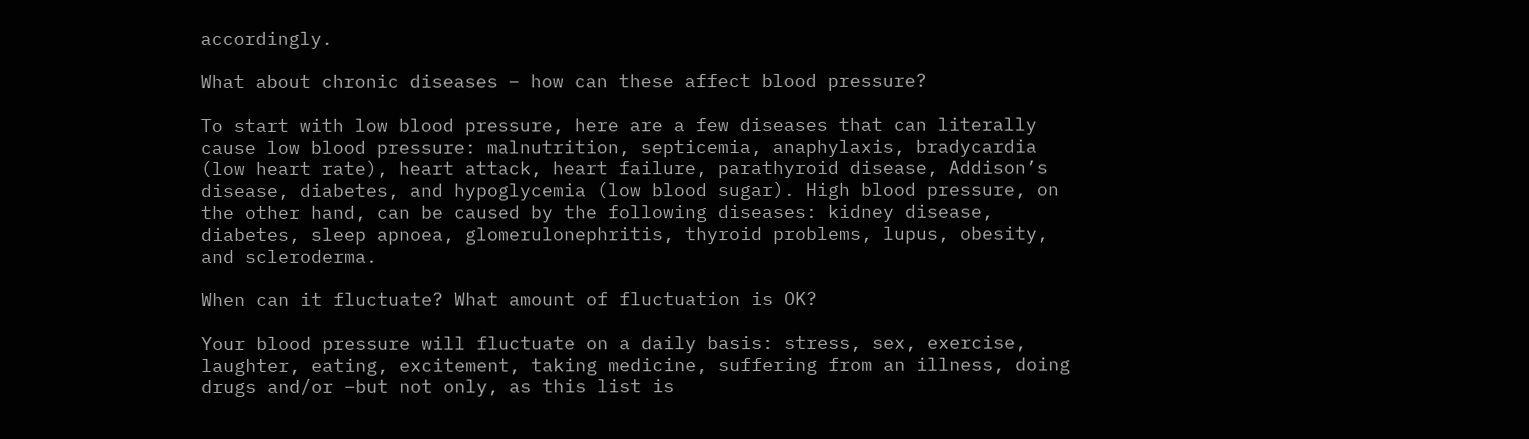accordingly.

What about chronic diseases – how can these affect blood pressure?

To start with low blood pressure, here are a few diseases that can literally cause low blood pressure: malnutrition, septicemia, anaphylaxis, bradycardia (low heart rate), heart attack, heart failure, parathyroid disease, Addison’s disease, diabetes, and hypoglycemia (low blood sugar). High blood pressure, on the other hand, can be caused by the following diseases: kidney disease, diabetes, sleep apnoea, glomerulonephritis, thyroid problems, lupus, obesity, and scleroderma.

When can it fluctuate? What amount of fluctuation is OK?

Your blood pressure will fluctuate on a daily basis: stress, sex, exercise, laughter, eating, excitement, taking medicine, suffering from an illness, doing drugs and/or –but not only, as this list is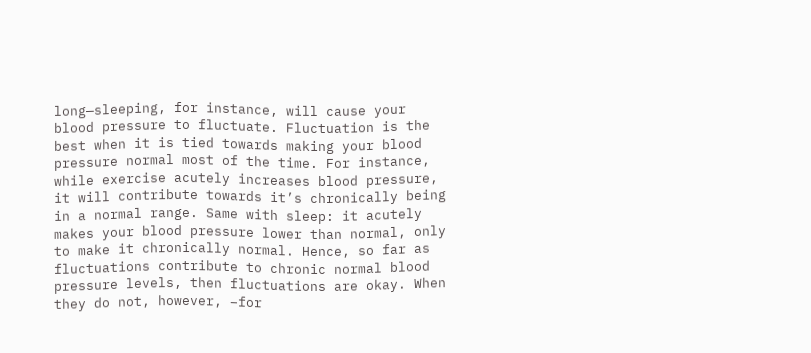long—sleeping, for instance, will cause your blood pressure to fluctuate. Fluctuation is the best when it is tied towards making your blood pressure normal most of the time. For instance, while exercise acutely increases blood pressure, it will contribute towards it’s chronically being in a normal range. Same with sleep: it acutely makes your blood pressure lower than normal, only to make it chronically normal. Hence, so far as fluctuations contribute to chronic normal blood pressure levels, then fluctuations are okay. When they do not, however, –for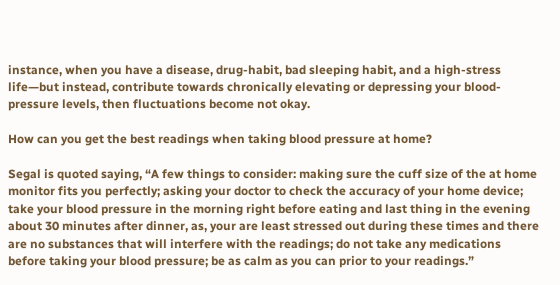instance, when you have a disease, drug-habit, bad sleeping habit, and a high-stress life—but instead, contribute towards chronically elevating or depressing your blood-pressure levels, then fluctuations become not okay.

How can you get the best readings when taking blood pressure at home?

Segal is quoted saying, “A few things to consider: making sure the cuff size of the at home monitor fits you perfectly; asking your doctor to check the accuracy of your home device; take your blood pressure in the morning right before eating and last thing in the evening about 30 minutes after dinner, as, your are least stressed out during these times and there are no substances that will interfere with the readings; do not take any medications before taking your blood pressure; be as calm as you can prior to your readings.”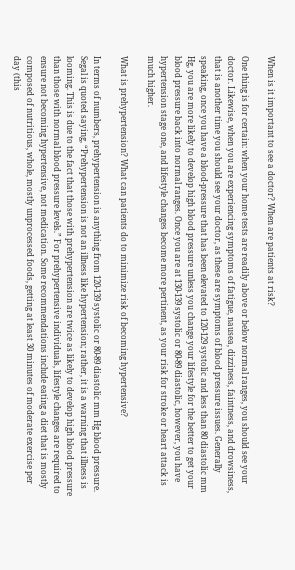When is it important to see a doctor? When are patients at risk?

One thing is for certain: when your home tests are readily above or below normal ranges, you should see your doctor. Likewise, when you are experiencing symptoms of fatigue, nausea, dizziness, faintness, and drowsiness, that is another time you should see your doctor, as these are symptoms of blood pressure issues. Generally speaking, once you have a blood-pressure that has been elevated to 120-129 systolic and less than 80 diastolic mm Hg, you are more likely to develop high blood pressure unless you change your lifestyle for the better to get your blood pressure back into normal ranges. Once you are at 130-139 systolic or 80-89 diastolic, however, you have hypertension stage one, and lifestyle changes become more pertinent, as your risk for stroke or heart attack is much higher.

What is prehypertension? What can patients do to minimize risk of becoming hypertensive?

In terms of numbers, prehypertension is anything from 120-139 systolic or 80-89 diastolic mm Hg blood pressure. Segal is quoted saying, “Prehypertension is not an illness like hypertension; rather, it is a warning that illness is looming. This is due to the fact that those with prehypertension are twice as likely to develop high blood pressure than those with normal blood pressure levels.” For prehypertensive individuals, lifestyle changes are required to ensure not becoming hypertensive, not medication. Some recommendations include eating a diet that is mostly composed of nutritious, whole, mostly unprocessed foods, getting at least 30 minutes of moderate exercise per day (this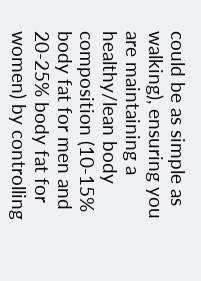could be as simple as walking), ensuring you are maintaining a healthy/lean body composition (10-15% body fat for men and 20-25% body fat for women) by controlling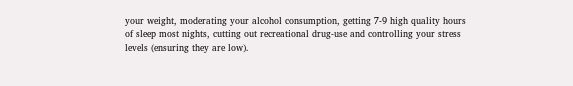your weight, moderating your alcohol consumption, getting 7-9 high quality hours of sleep most nights, cutting out recreational drug-use and controlling your stress levels (ensuring they are low).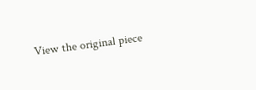View the original piece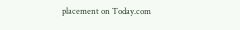placement on Today.com